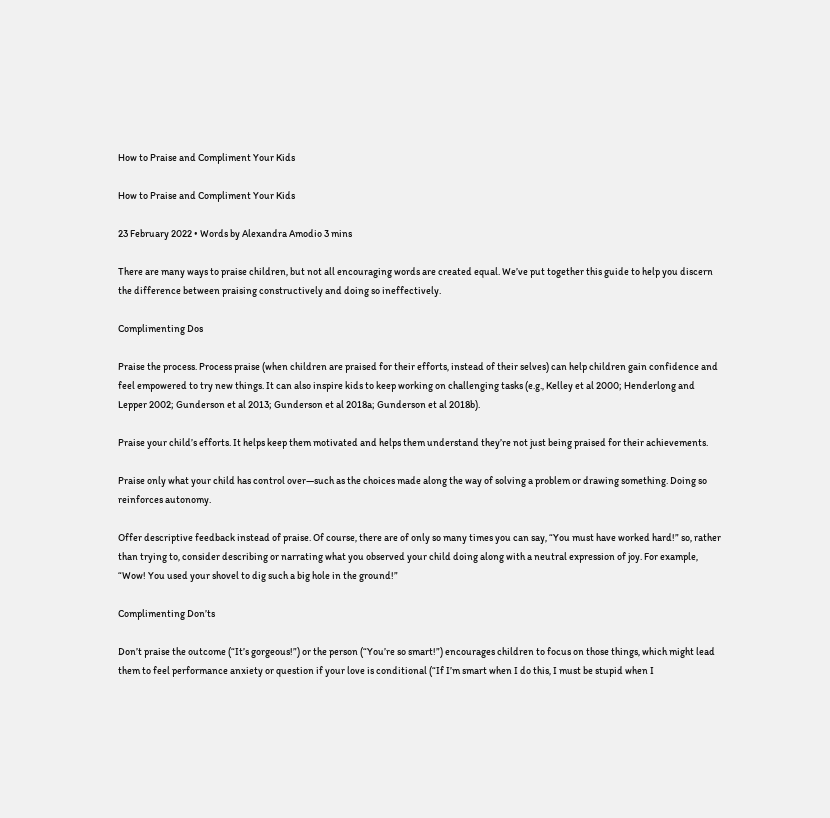How to Praise and Compliment Your Kids

How to Praise and Compliment Your Kids

23 February 2022 • Words by Alexandra Amodio 3 mins

There are many ways to praise children, but not all encouraging words are created equal. We’ve put together this guide to help you discern the difference between praising constructively and doing so ineffectively.

Complimenting Dos

Praise the process. Process praise (when children are praised for their efforts, instead of their selves) can help children gain confidence and feel empowered to try new things. It can also inspire kids to keep working on challenging tasks (e.g., Kelley et al 2000; Henderlong and Lepper 2002; Gunderson et al 2013; Gunderson et al 2018a; Gunderson et al 2018b).

Praise your child’s efforts. It helps keep them motivated and helps them understand they’re not just being praised for their achievements.

Praise only what your child has control over—such as the choices made along the way of solving a problem or drawing something. Doing so reinforces autonomy.

Offer descriptive feedback instead of praise. Of course, there are of only so many times you can say, “You must have worked hard!” so, rather than trying to, consider describing or narrating what you observed your child doing along with a neutral expression of joy. For example, “Wow! You used your shovel to dig such a big hole in the ground!”

Complimenting Don’ts

Don’t praise the outcome (“It’s gorgeous!”) or the person (“You’re so smart!”) encourages children to focus on those things, which might lead them to feel performance anxiety or question if your love is conditional (“If I’m smart when I do this, I must be stupid when I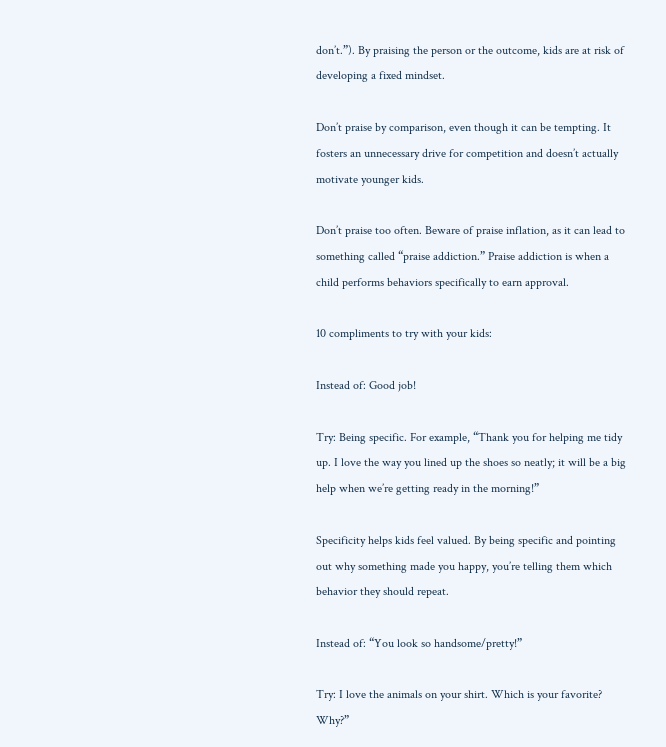don’t.”). By praising the person or the outcome, kids are at risk of developing a fixed mindset.

Don’t praise by comparison, even though it can be tempting. It fosters an unnecessary drive for competition and doesn’t actually motivate younger kids.

Don’t praise too often. Beware of praise inflation, as it can lead to something called “praise addiction.” Praise addiction is when a child performs behaviors specifically to earn approval.

10 compliments to try with your kids:

Instead of: Good job!

Try: Being specific. For example, “Thank you for helping me tidy up. I love the way you lined up the shoes so neatly; it will be a big help when we’re getting ready in the morning!”

Specificity helps kids feel valued. By being specific and pointing out why something made you happy, you’re telling them which behavior they should repeat.

Instead of: “You look so handsome/pretty!”

Try: I love the animals on your shirt. Which is your favorite? Why?”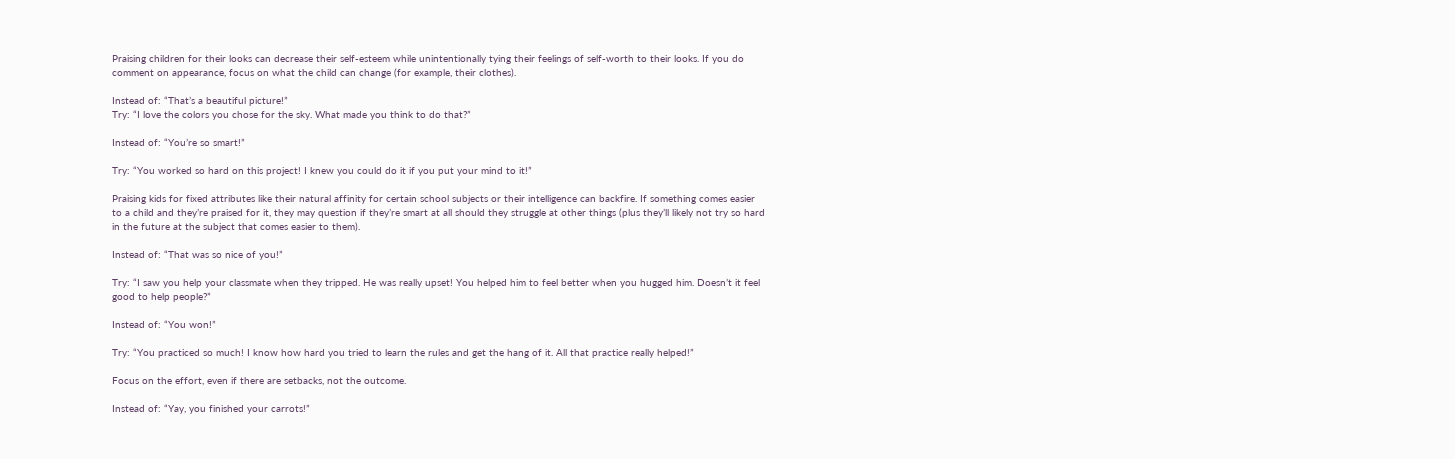Praising children for their looks can decrease their self-esteem while unintentionally tying their feelings of self-worth to their looks. If you do comment on appearance, focus on what the child can change (for example, their clothes).

Instead of: “That’s a beautiful picture!”
Try: “I love the colors you chose for the sky. What made you think to do that?”

Instead of: “You’re so smart!”

Try: “You worked so hard on this project! I knew you could do it if you put your mind to it!”

Praising kids for fixed attributes like their natural affinity for certain school subjects or their intelligence can backfire. If something comes easier to a child and they’re praised for it, they may question if they’re smart at all should they struggle at other things (plus they’ll likely not try so hard in the future at the subject that comes easier to them).

Instead of: “That was so nice of you!”

Try: “I saw you help your classmate when they tripped. He was really upset! You helped him to feel better when you hugged him. Doesn’t it feel good to help people?”

Instead of: “You won!”

Try: “You practiced so much! I know how hard you tried to learn the rules and get the hang of it. All that practice really helped!”

Focus on the effort, even if there are setbacks, not the outcome.

Instead of: “Yay, you finished your carrots!”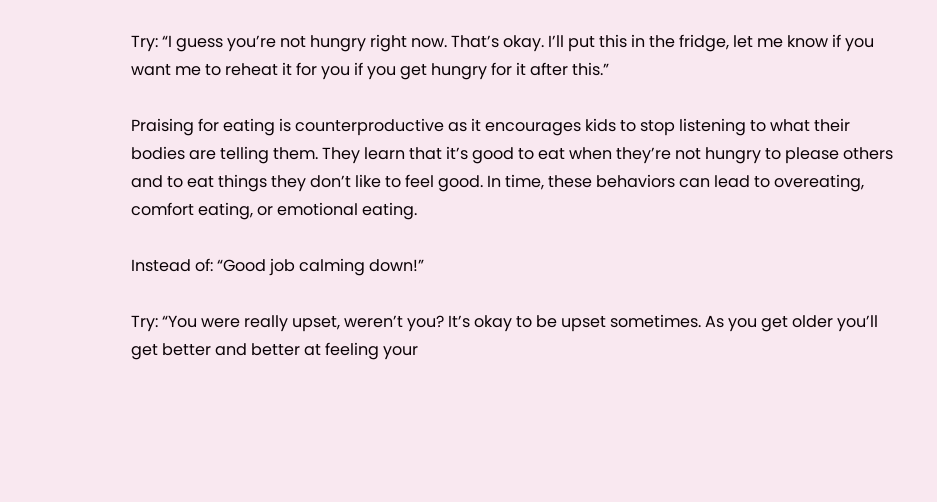Try: “I guess you’re not hungry right now. That’s okay. I’ll put this in the fridge, let me know if you want me to reheat it for you if you get hungry for it after this.”

Praising for eating is counterproductive as it encourages kids to stop listening to what their bodies are telling them. They learn that it’s good to eat when they’re not hungry to please others and to eat things they don’t like to feel good. In time, these behaviors can lead to overeating, comfort eating, or emotional eating.

Instead of: “Good job calming down!”

Try: “You were really upset, weren’t you? It’s okay to be upset sometimes. As you get older you’ll get better and better at feeling your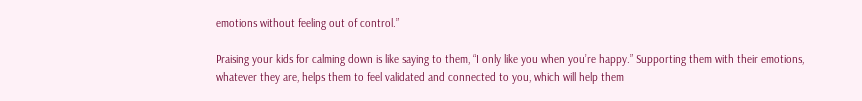emotions without feeling out of control.”

Praising your kids for calming down is like saying to them, “I only like you when you’re happy.” Supporting them with their emotions, whatever they are, helps them to feel validated and connected to you, which will help them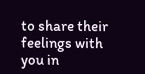to share their feelings with you in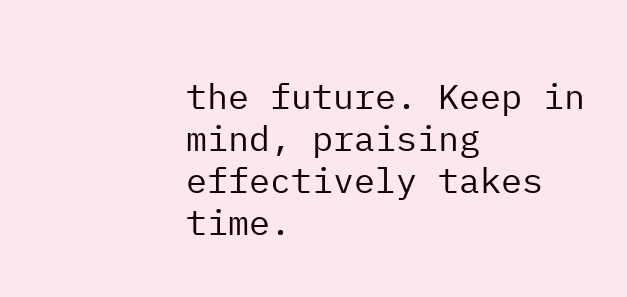the future. Keep in mind, praising effectively takes time.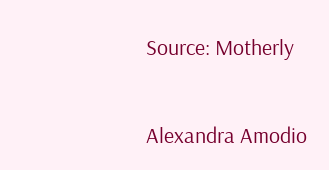Source: Motherly

Alexandra Amodio